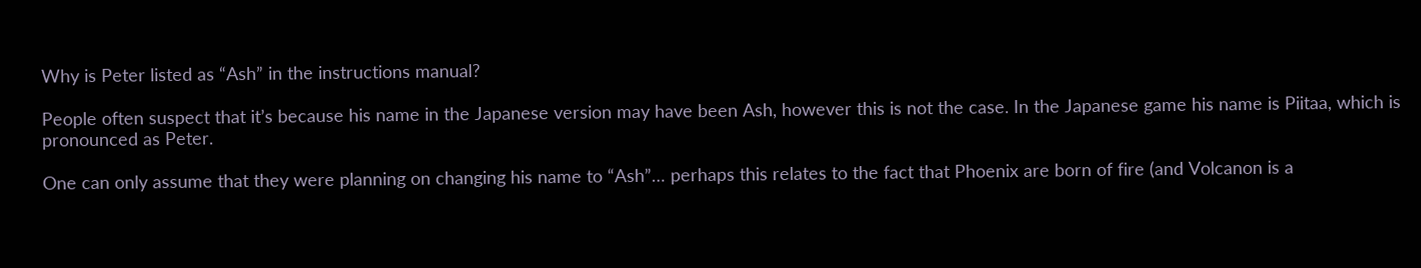Why is Peter listed as “Ash” in the instructions manual?

People often suspect that it’s because his name in the Japanese version may have been Ash, however this is not the case. In the Japanese game his name is Piitaa, which is pronounced as Peter.

One can only assume that they were planning on changing his name to “Ash”… perhaps this relates to the fact that Phoenix are born of fire (and Volcanon is a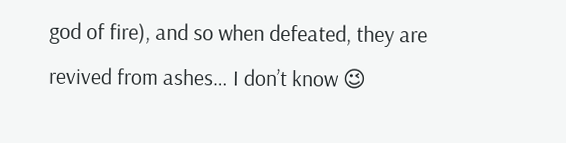god of fire), and so when defeated, they are revived from ashes… I don’t know 😉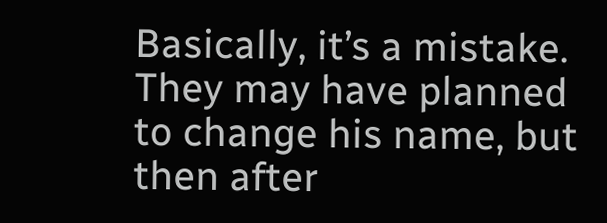Basically, it’s a mistake. They may have planned to change his name, but then after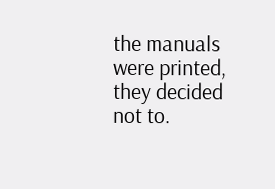the manuals were printed, they decided not to.